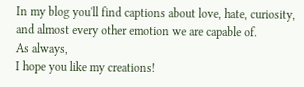In my blog you'll find captions about love, hate, curiosity, and almost every other emotion we are capable of.
As always,
I hope you like my creations!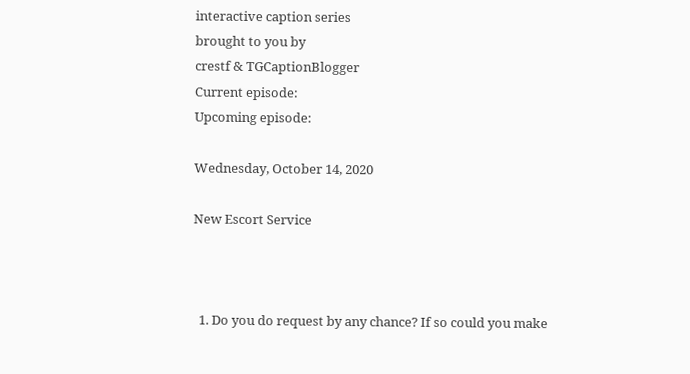interactive caption series
brought to you by
crestf & TGCaptionBlogger
Current episode:
Upcoming episode:

Wednesday, October 14, 2020

New Escort Service



  1. Do you do request by any chance? If so could you make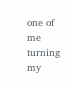one of me turning my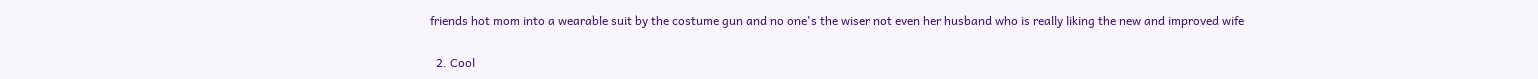friends hot mom into a wearable suit by the costume gun and no one's the wiser not even her husband who is really liking the new and improved wife

  2. Cool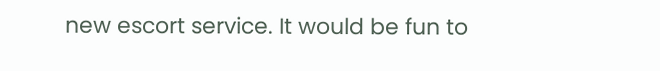new escort service. It would be fun to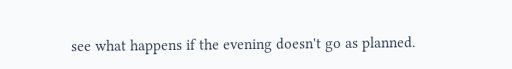see what happens if the evening doesn't go as planned.